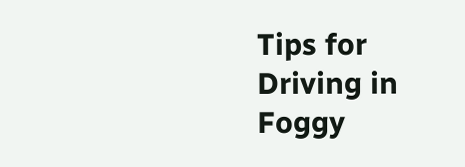Tips for Driving in Foggy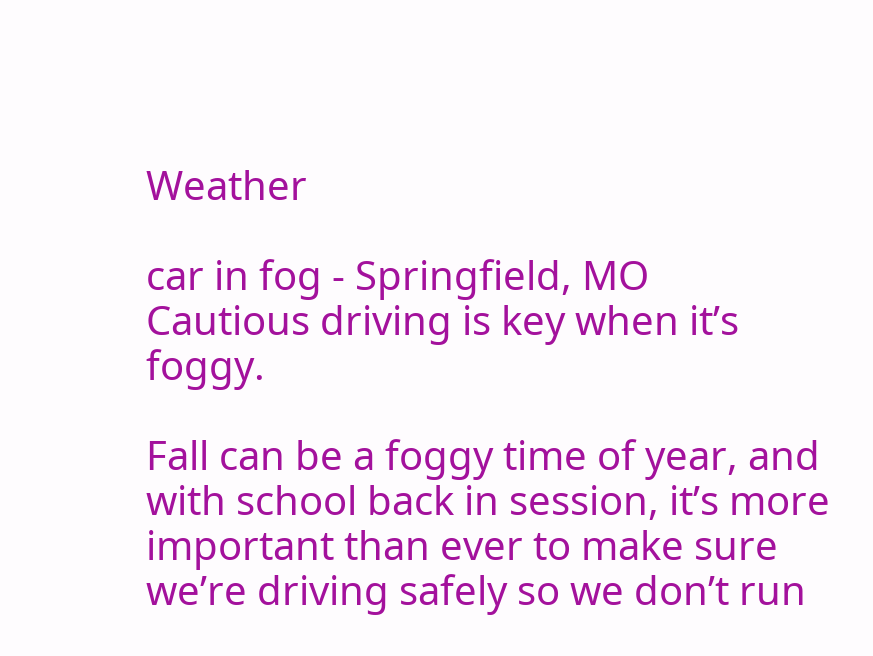Weather

car in fog - Springfield, MO
Cautious driving is key when it’s foggy.

Fall can be a foggy time of year, and with school back in session, it’s more important than ever to make sure we’re driving safely so we don’t run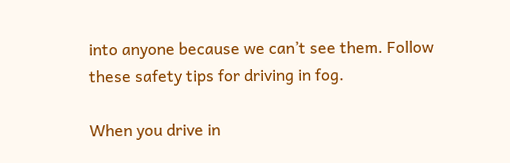into anyone because we can’t see them. Follow these safety tips for driving in fog.

When you drive in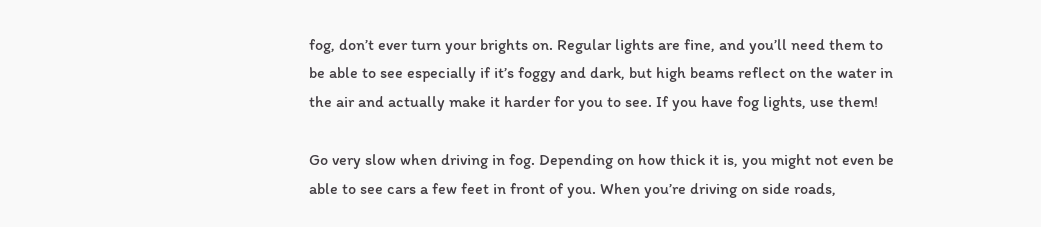fog, don’t ever turn your brights on. Regular lights are fine, and you’ll need them to be able to see especially if it’s foggy and dark, but high beams reflect on the water in the air and actually make it harder for you to see. If you have fog lights, use them!

Go very slow when driving in fog. Depending on how thick it is, you might not even be able to see cars a few feet in front of you. When you’re driving on side roads,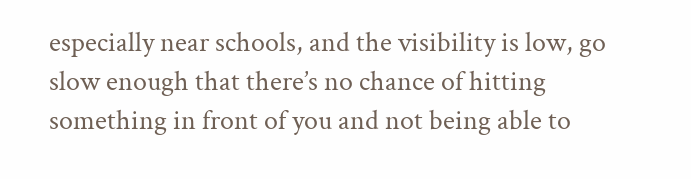especially near schools, and the visibility is low, go slow enough that there’s no chance of hitting something in front of you and not being able to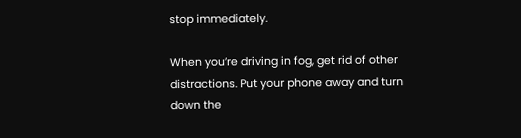stop immediately.

When you’re driving in fog, get rid of other distractions. Put your phone away and turn down the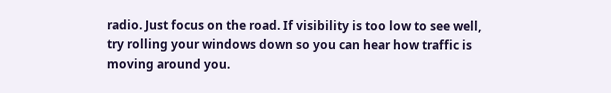radio. Just focus on the road. If visibility is too low to see well, try rolling your windows down so you can hear how traffic is moving around you.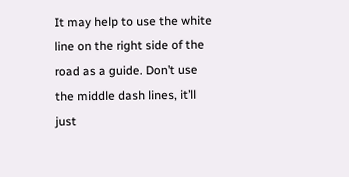It may help to use the white line on the right side of the road as a guide. Don’t use the middle dash lines, it’ll just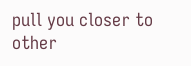pull you closer to other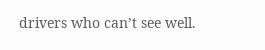drivers who can’t see well.